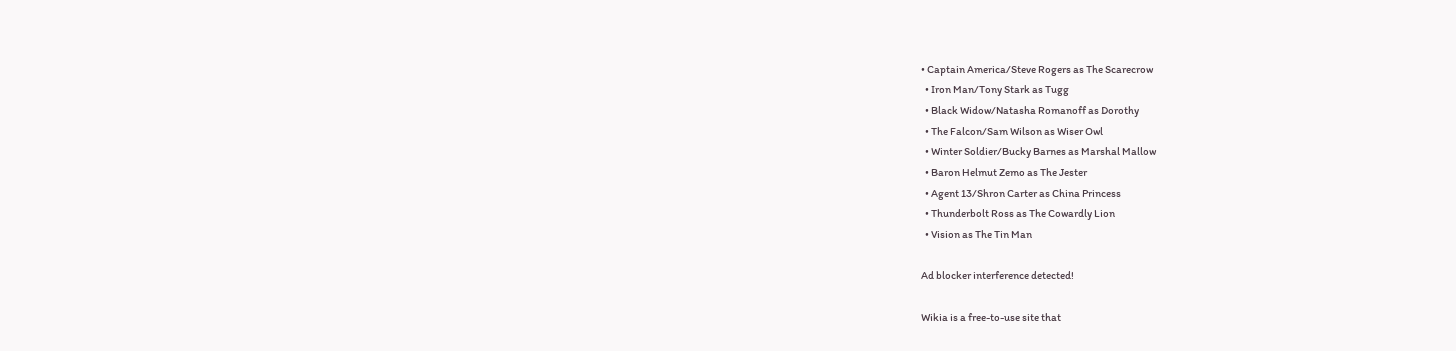• Captain America/Steve Rogers as The Scarecrow
  • Iron Man/Tony Stark as Tugg
  • Black Widow/Natasha Romanoff as Dorothy
  • The Falcon/Sam Wilson as Wiser Owl
  • Winter Soldier/Bucky Barnes as Marshal Mallow
  • Baron Helmut Zemo as The Jester
  • Agent 13/Shron Carter as China Princess
  • Thunderbolt Ross as The Cowardly Lion
  • Vision as The Tin Man

Ad blocker interference detected!

Wikia is a free-to-use site that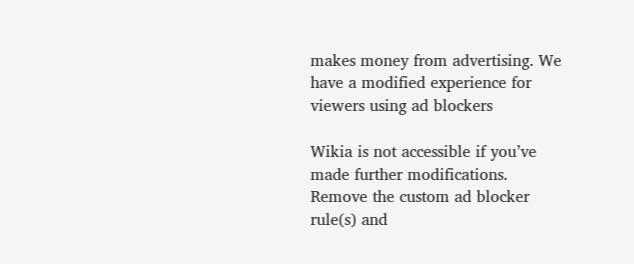makes money from advertising. We have a modified experience for viewers using ad blockers

Wikia is not accessible if you’ve made further modifications. Remove the custom ad blocker rule(s) and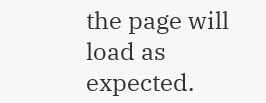the page will load as expected.